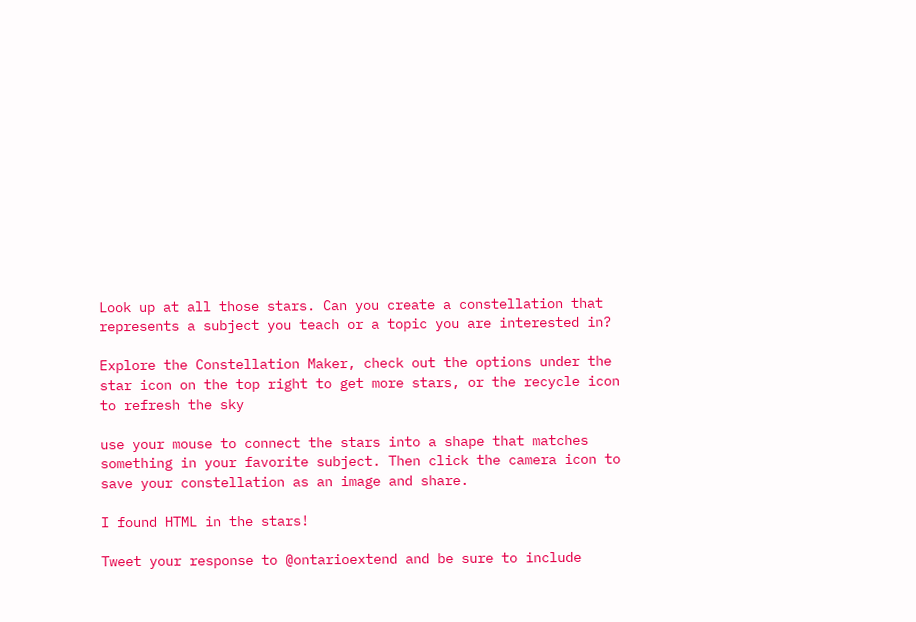Look up at all those stars. Can you create a constellation that represents a subject you teach or a topic you are interested in?

Explore the Constellation Maker, check out the options under the star icon on the top right to get more stars, or the recycle icon to refresh the sky

use your mouse to connect the stars into a shape that matches something in your favorite subject. Then click the camera icon to save your constellation as an image and share.

I found HTML in the stars!

Tweet your response to @ontarioextend and be sure to include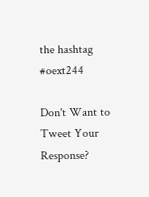the hashtag #oext244

Don't Want to Tweet Your Response?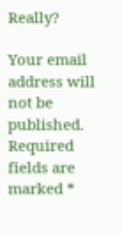Really?

Your email address will not be published. Required fields are marked *